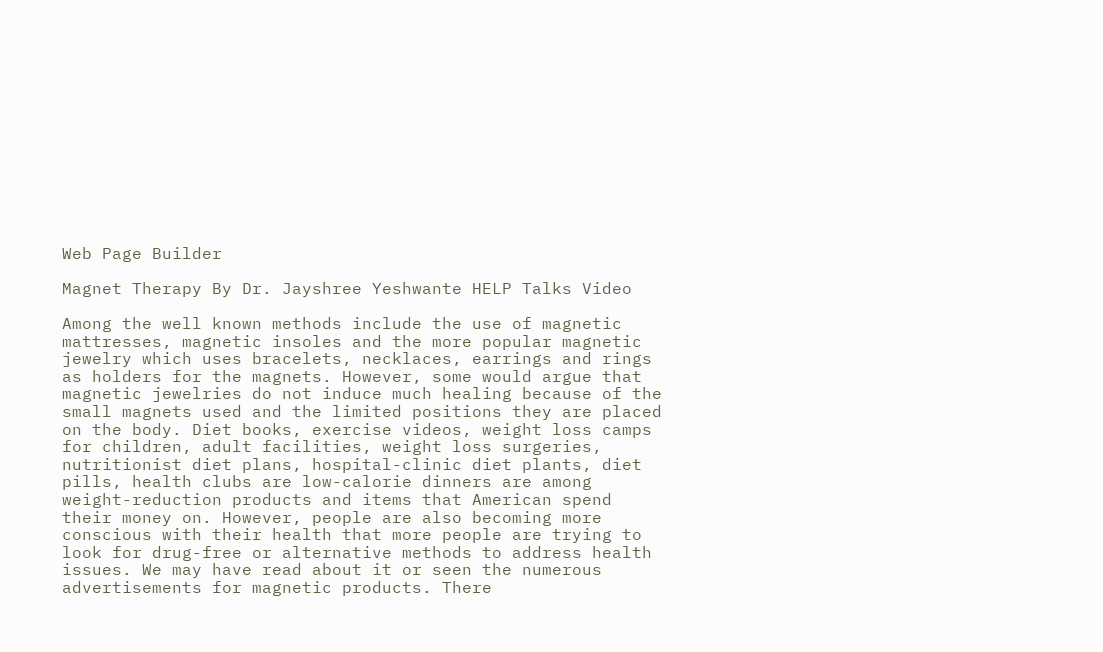Web Page Builder

Magnet Therapy By Dr. Jayshree Yeshwante HELP Talks Video

Among the well known methods include the use of magnetic mattresses, magnetic insoles and the more popular magnetic jewelry which uses bracelets, necklaces, earrings and rings as holders for the magnets. However, some would argue that magnetic jewelries do not induce much healing because of the small magnets used and the limited positions they are placed on the body. Diet books, exercise videos, weight loss camps for children, adult facilities, weight loss surgeries, nutritionist diet plans, hospital-clinic diet plants, diet pills, health clubs are low-calorie dinners are among weight-reduction products and items that American spend their money on. However, people are also becoming more conscious with their health that more people are trying to look for drug-free or alternative methods to address health issues. We may have read about it or seen the numerous advertisements for magnetic products. There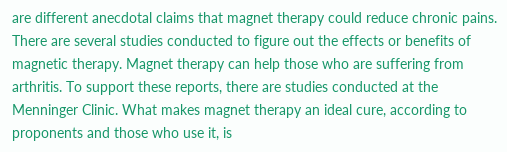are different anecdotal claims that magnet therapy could reduce chronic pains. There are several studies conducted to figure out the effects or benefits of magnetic therapy. Magnet therapy can help those who are suffering from arthritis. To support these reports, there are studies conducted at the Menninger Clinic. What makes magnet therapy an ideal cure, according to proponents and those who use it, is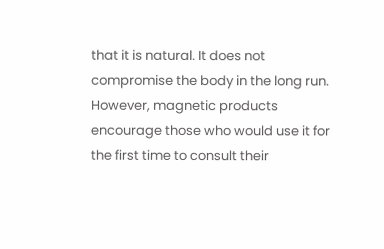that it is natural. It does not compromise the body in the long run. However, magnetic products encourage those who would use it for the first time to consult their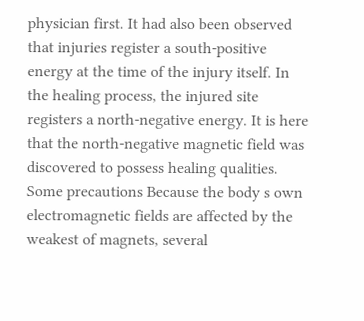physician first. It had also been observed that injuries register a south-positive energy at the time of the injury itself. In the healing process, the injured site registers a north-negative energy. It is here that the north-negative magnetic field was discovered to possess healing qualities. Some precautions Because the body s own electromagnetic fields are affected by the weakest of magnets, several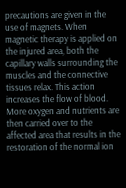precautions are given in the use of magnets. When magnetic therapy is applied on the injured area, both the capillary walls surrounding the muscles and the connective tissues relax. This action increases the flow of blood. More oxygen and nutrients are then carried over to the affected area that results in the restoration of the normal ion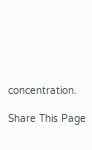concentration.

Share This Page